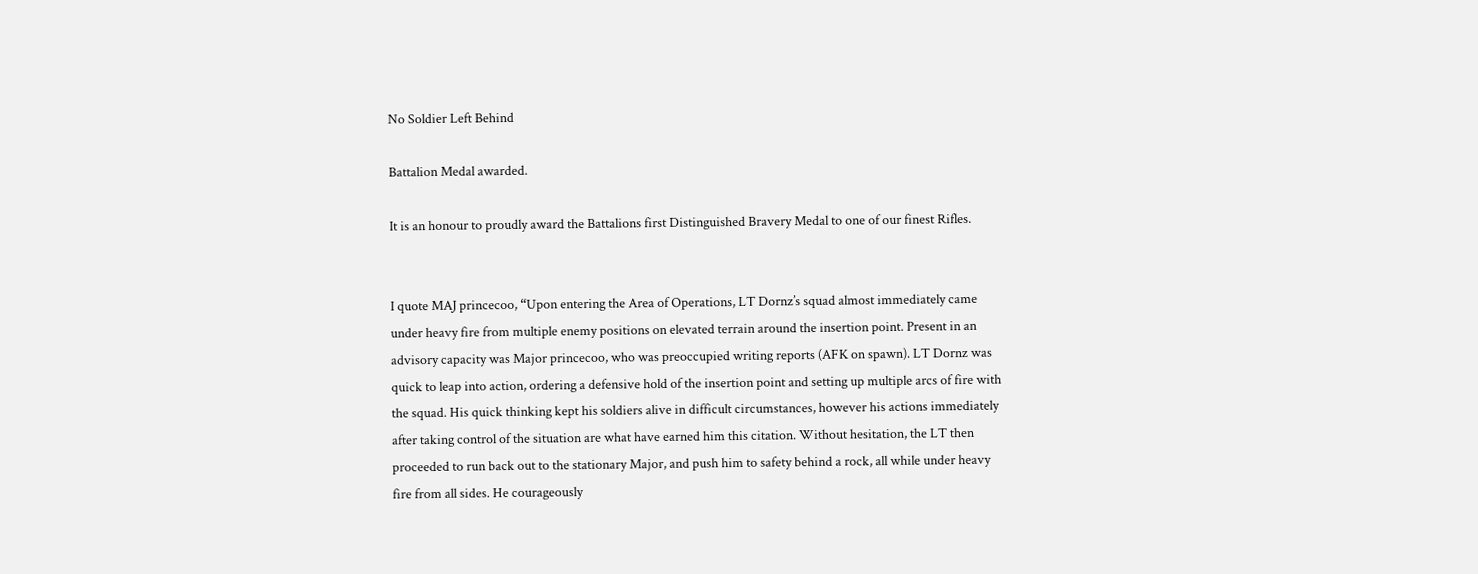No Soldier Left Behind

Battalion Medal awarded.

It is an honour to proudly award the Battalions first Distinguished Bravery Medal to one of our finest Rifles.


I quote MAJ princecoo, “Upon entering the Area of Operations, LT Dornz’s squad almost immediately came under heavy fire from multiple enemy positions on elevated terrain around the insertion point. Present in an advisory capacity was Major princecoo, who was preoccupied writing reports (AFK on spawn). LT Dornz was quick to leap into action, ordering a defensive hold of the insertion point and setting up multiple arcs of fire with the squad. His quick thinking kept his soldiers alive in difficult circumstances, however his actions immediately after taking control of the situation are what have earned him this citation. Without hesitation, the LT then proceeded to run back out to the stationary Major, and push him to safety behind a rock, all while under heavy fire from all sides. He courageously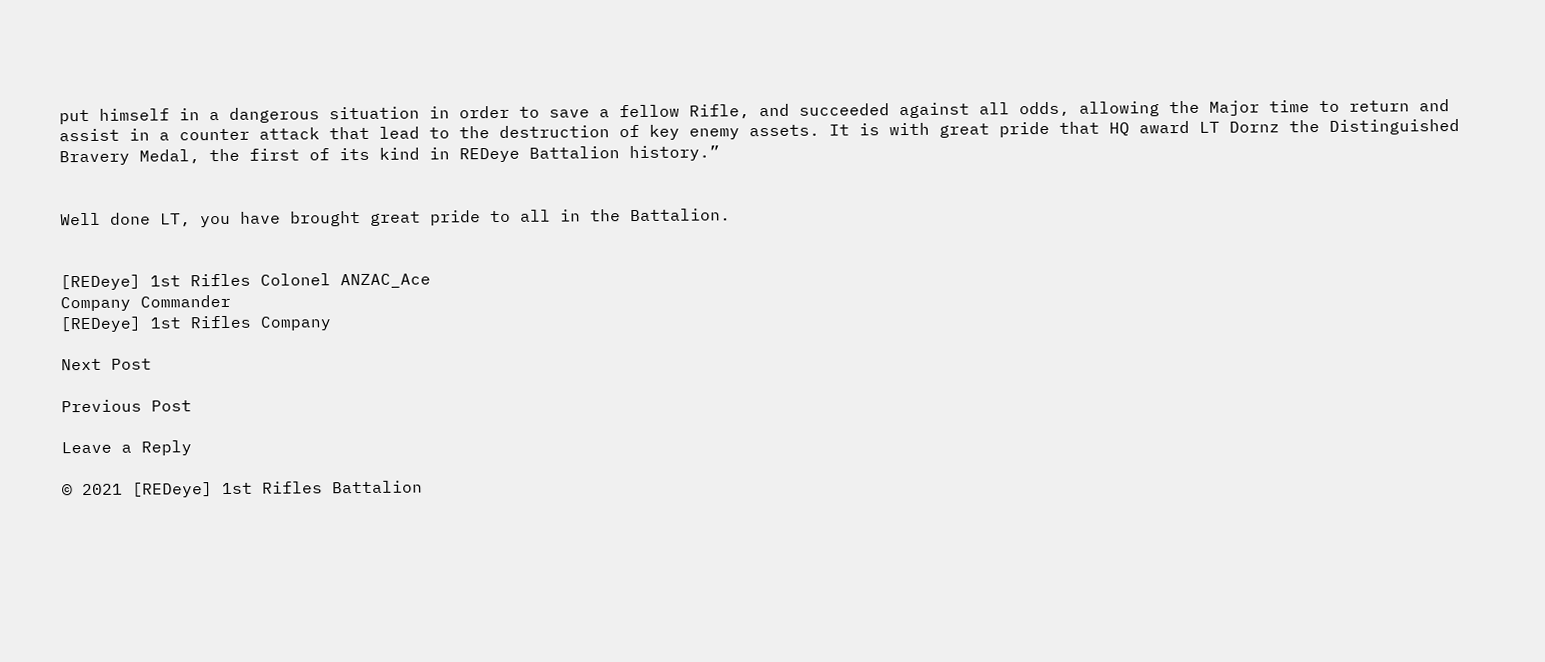put himself in a dangerous situation in order to save a fellow Rifle, and succeeded against all odds, allowing the Major time to return and assist in a counter attack that lead to the destruction of key enemy assets. It is with great pride that HQ award LT Dornz the Distinguished Bravery Medal, the first of its kind in REDeye Battalion history.”


Well done LT, you have brought great pride to all in the Battalion.


[REDeye] 1st Rifles Colonel ANZAC_Ace
Company Commander
[REDeye] 1st Rifles Company

Next Post

Previous Post

Leave a Reply

© 2021 [REDeye] 1st Rifles Battalion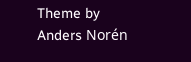Theme by Anders Norén